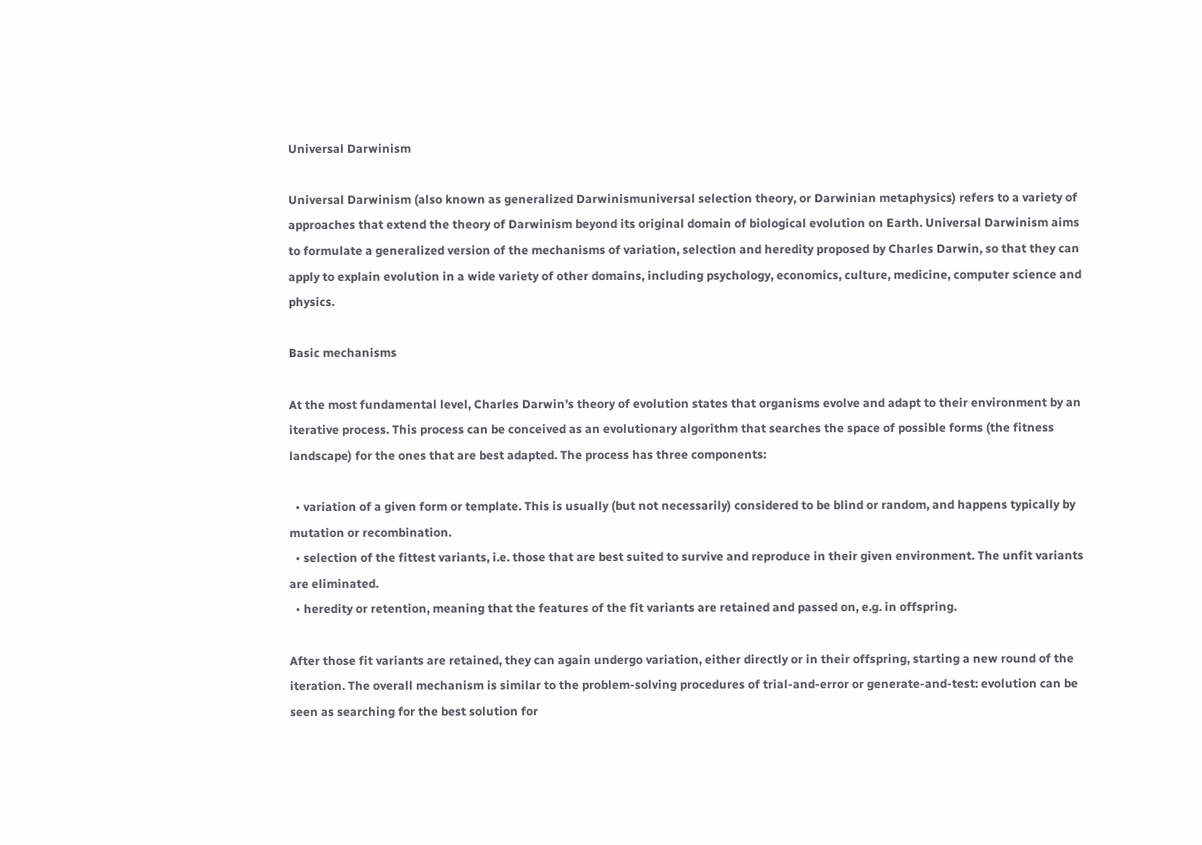Universal Darwinism

Universal Darwinism (also known as generalized Darwinismuniversal selection theory, or Darwinian metaphysics) refers to a variety of approaches that extend the theory of Darwinism beyond its original domain of biological evolution on Earth. Universal Darwinism aims to formulate a generalized version of the mechanisms of variation, selection and heredity proposed by Charles Darwin, so that they can apply to explain evolution in a wide variety of other domains, including psychology, economics, culture, medicine, computer science and physics.

Basic mechanisms

At the most fundamental level, Charles Darwin’s theory of evolution states that organisms evolve and adapt to their environment by an iterative process. This process can be conceived as an evolutionary algorithm that searches the space of possible forms (the fitness landscape) for the ones that are best adapted. The process has three components:

  • variation of a given form or template. This is usually (but not necessarily) considered to be blind or random, and happens typically by mutation or recombination.
  • selection of the fittest variants, i.e. those that are best suited to survive and reproduce in their given environment. The unfit variants are eliminated.
  • heredity or retention, meaning that the features of the fit variants are retained and passed on, e.g. in offspring.

After those fit variants are retained, they can again undergo variation, either directly or in their offspring, starting a new round of the iteration. The overall mechanism is similar to the problem-solving procedures of trial-and-error or generate-and-test: evolution can be seen as searching for the best solution for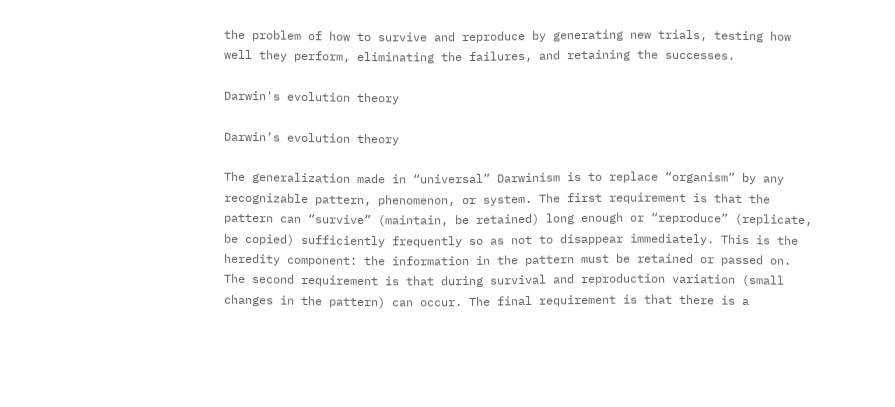the problem of how to survive and reproduce by generating new trials, testing how well they perform, eliminating the failures, and retaining the successes.

Darwin's evolution theory

Darwin’s evolution theory

The generalization made in “universal” Darwinism is to replace “organism” by any recognizable pattern, phenomenon, or system. The first requirement is that the pattern can “survive” (maintain, be retained) long enough or “reproduce” (replicate, be copied) sufficiently frequently so as not to disappear immediately. This is the heredity component: the information in the pattern must be retained or passed on. The second requirement is that during survival and reproduction variation (small changes in the pattern) can occur. The final requirement is that there is a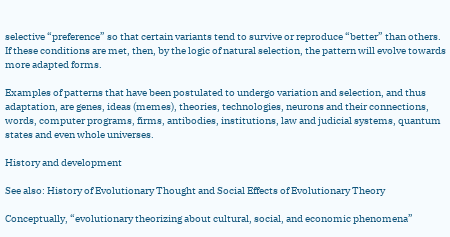selective “preference” so that certain variants tend to survive or reproduce “better” than others. If these conditions are met, then, by the logic of natural selection, the pattern will evolve towards more adapted forms.

Examples of patterns that have been postulated to undergo variation and selection, and thus adaptation, are genes, ideas (memes), theories, technologies, neurons and their connections, words, computer programs, firms, antibodies, institutions, law and judicial systems, quantum states and even whole universes.

History and development

See also: History of Evolutionary Thought and Social Effects of Evolutionary Theory

Conceptually, “evolutionary theorizing about cultural, social, and economic phenomena”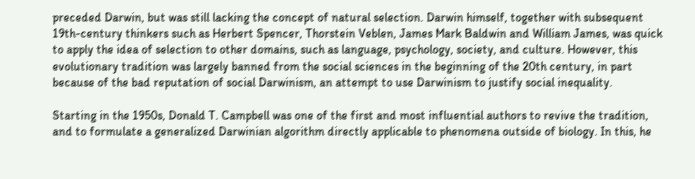preceded Darwin, but was still lacking the concept of natural selection. Darwin himself, together with subsequent 19th-century thinkers such as Herbert Spencer, Thorstein Veblen, James Mark Baldwin and William James, was quick to apply the idea of selection to other domains, such as language, psychology, society, and culture. However, this evolutionary tradition was largely banned from the social sciences in the beginning of the 20th century, in part because of the bad reputation of social Darwinism, an attempt to use Darwinism to justify social inequality.

Starting in the 1950s, Donald T. Campbell was one of the first and most influential authors to revive the tradition, and to formulate a generalized Darwinian algorithm directly applicable to phenomena outside of biology. In this, he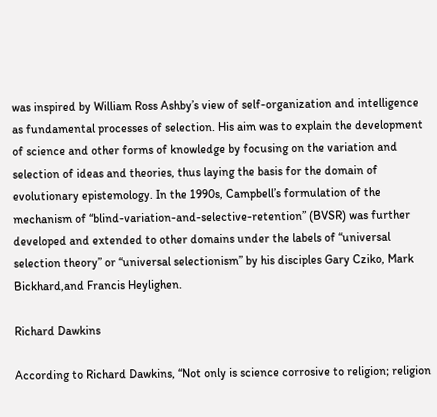was inspired by William Ross Ashby’s view of self-organization and intelligence as fundamental processes of selection. His aim was to explain the development of science and other forms of knowledge by focusing on the variation and selection of ideas and theories, thus laying the basis for the domain of evolutionary epistemology. In the 1990s, Campbell’s formulation of the mechanism of “blind-variation-and-selective-retention” (BVSR) was further developed and extended to other domains under the labels of “universal selection theory” or “universal selectionism” by his disciples Gary Cziko, Mark Bickhard,and Francis Heylighen.

Richard Dawkins

According to Richard Dawkins, “Not only is science corrosive to religion; religion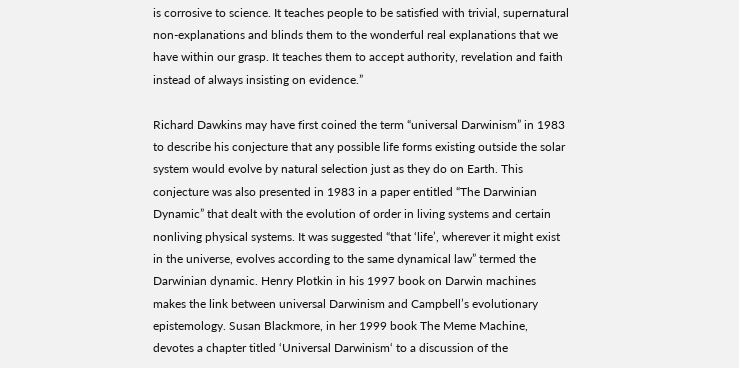is corrosive to science. It teaches people to be satisfied with trivial, supernatural non-explanations and blinds them to the wonderful real explanations that we have within our grasp. It teaches them to accept authority, revelation and faith instead of always insisting on evidence.”

Richard Dawkins may have first coined the term “universal Darwinism” in 1983 to describe his conjecture that any possible life forms existing outside the solar system would evolve by natural selection just as they do on Earth. This conjecture was also presented in 1983 in a paper entitled “The Darwinian Dynamic” that dealt with the evolution of order in living systems and certain nonliving physical systems. It was suggested “that ‘life’, wherever it might exist in the universe, evolves according to the same dynamical law” termed the Darwinian dynamic. Henry Plotkin in his 1997 book on Darwin machines makes the link between universal Darwinism and Campbell’s evolutionary epistemology. Susan Blackmore, in her 1999 book The Meme Machine, devotes a chapter titled ‘Universal Darwinism‘ to a discussion of the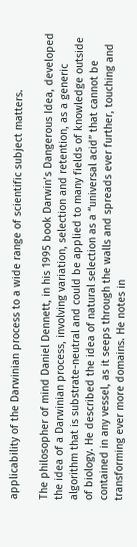applicability of the Darwinian process to a wide range of scientific subject matters.

The philosopher of mind Daniel Dennett, in his 1995 book Darwin’s Dangerous Idea, developed the idea of a Darwinian process, involving variation, selection and retention, as a generic algorithm that is substrate-neutral and could be applied to many fields of knowledge outside of biology. He described the idea of natural selection as a “universal acid” that cannot be contained in any vessel, as it seeps through the walls and spreads ever further, touching and transforming ever more domains. He notes in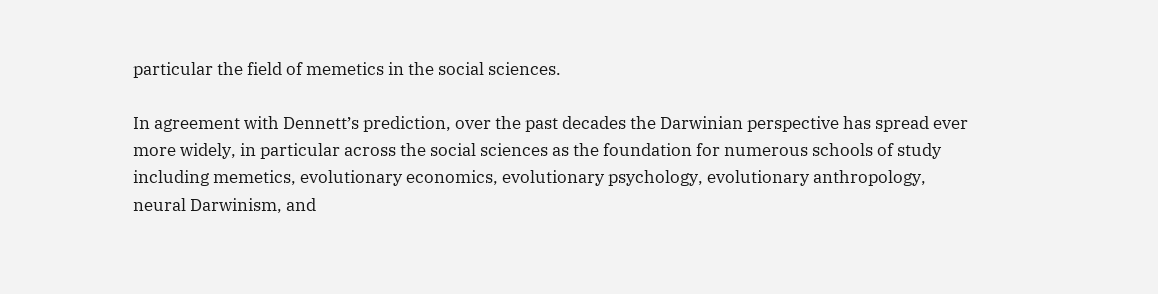particular the field of memetics in the social sciences.

In agreement with Dennett’s prediction, over the past decades the Darwinian perspective has spread ever more widely, in particular across the social sciences as the foundation for numerous schools of study including memetics, evolutionary economics, evolutionary psychology, evolutionary anthropology, neural Darwinism, and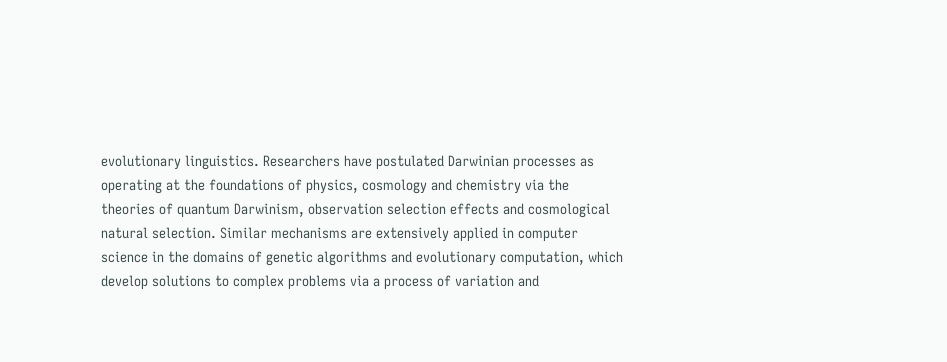evolutionary linguistics. Researchers have postulated Darwinian processes as operating at the foundations of physics, cosmology and chemistry via the theories of quantum Darwinism, observation selection effects and cosmological natural selection. Similar mechanisms are extensively applied in computer science in the domains of genetic algorithms and evolutionary computation, which develop solutions to complex problems via a process of variation and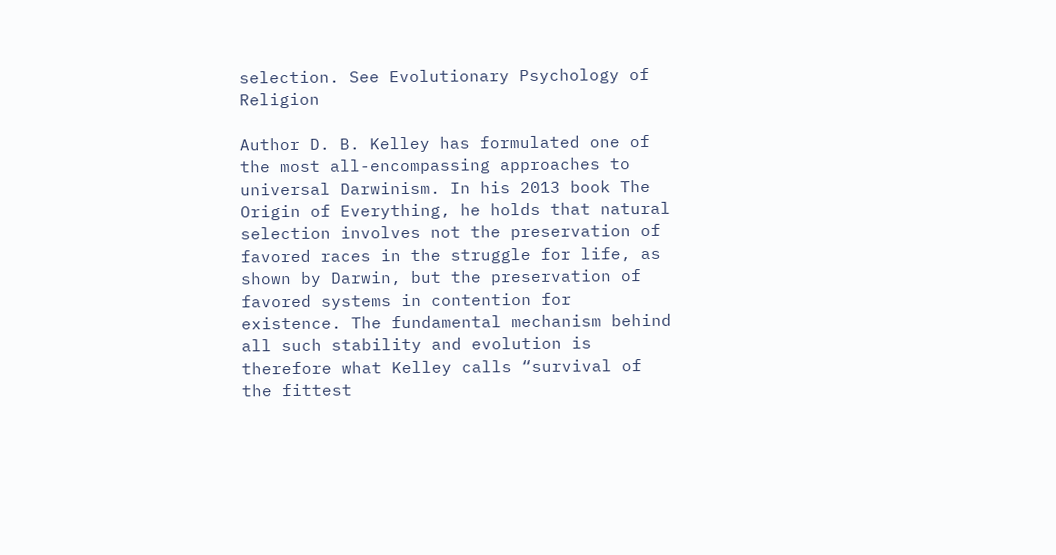selection. See Evolutionary Psychology of Religion

Author D. B. Kelley has formulated one of the most all-encompassing approaches to universal Darwinism. In his 2013 book The Origin of Everything, he holds that natural selection involves not the preservation of favored races in the struggle for life, as shown by Darwin, but the preservation of favored systems in contention for existence. The fundamental mechanism behind all such stability and evolution is therefore what Kelley calls “survival of the fittest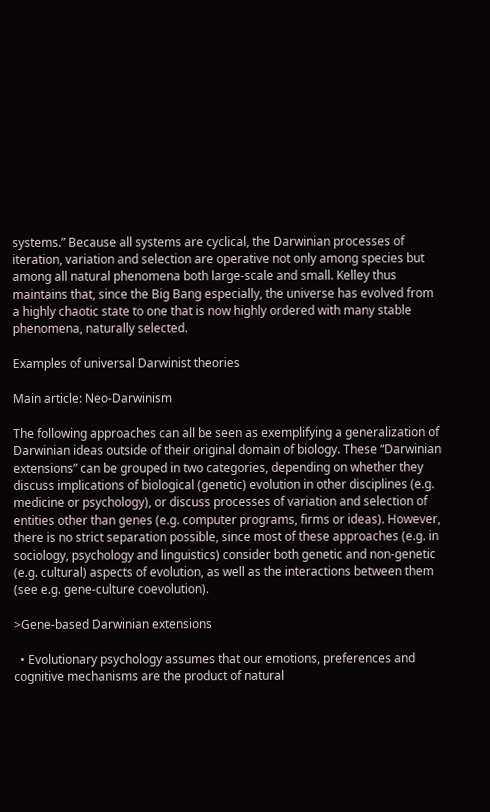systems.” Because all systems are cyclical, the Darwinian processes of iteration, variation and selection are operative not only among species but among all natural phenomena both large-scale and small. Kelley thus maintains that, since the Big Bang especially, the universe has evolved from a highly chaotic state to one that is now highly ordered with many stable phenomena, naturally selected.

Examples of universal Darwinist theories

Main article: Neo-Darwinism

The following approaches can all be seen as exemplifying a generalization of Darwinian ideas outside of their original domain of biology. These “Darwinian extensions” can be grouped in two categories, depending on whether they discuss implications of biological (genetic) evolution in other disciplines (e.g. medicine or psychology), or discuss processes of variation and selection of entities other than genes (e.g. computer programs, firms or ideas). However, there is no strict separation possible, since most of these approaches (e.g. in sociology, psychology and linguistics) consider both genetic and non-genetic (e.g. cultural) aspects of evolution, as well as the interactions between them (see e.g. gene-culture coevolution).

>Gene-based Darwinian extensions

  • Evolutionary psychology assumes that our emotions, preferences and cognitive mechanisms are the product of natural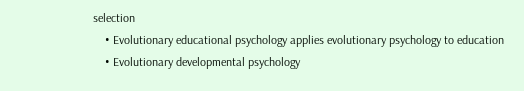selection
    • Evolutionary educational psychology applies evolutionary psychology to education
    • Evolutionary developmental psychology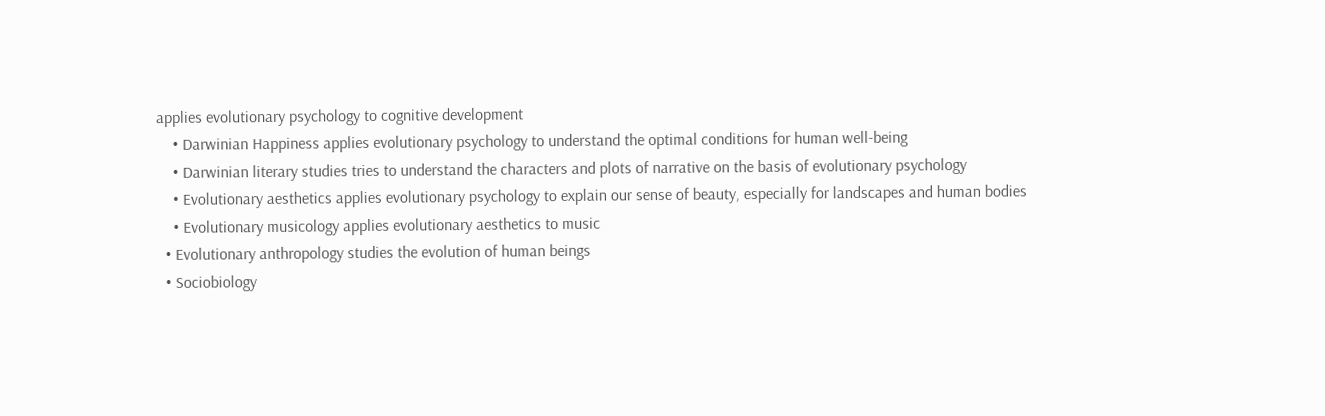applies evolutionary psychology to cognitive development
    • Darwinian Happiness applies evolutionary psychology to understand the optimal conditions for human well-being
    • Darwinian literary studies tries to understand the characters and plots of narrative on the basis of evolutionary psychology
    • Evolutionary aesthetics applies evolutionary psychology to explain our sense of beauty, especially for landscapes and human bodies
    • Evolutionary musicology applies evolutionary aesthetics to music
  • Evolutionary anthropology studies the evolution of human beings
  • Sociobiology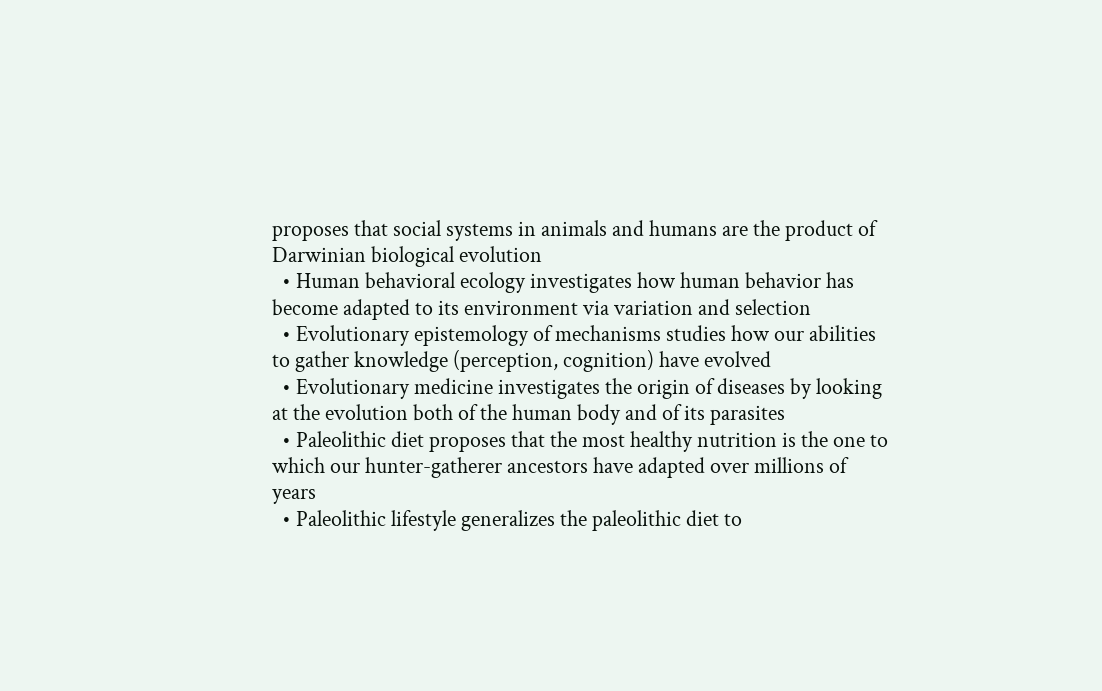proposes that social systems in animals and humans are the product of Darwinian biological evolution
  • Human behavioral ecology investigates how human behavior has become adapted to its environment via variation and selection
  • Evolutionary epistemology of mechanisms studies how our abilities to gather knowledge (perception, cognition) have evolved
  • Evolutionary medicine investigates the origin of diseases by looking at the evolution both of the human body and of its parasites
  • Paleolithic diet proposes that the most healthy nutrition is the one to which our hunter-gatherer ancestors have adapted over millions of years
  • Paleolithic lifestyle generalizes the paleolithic diet to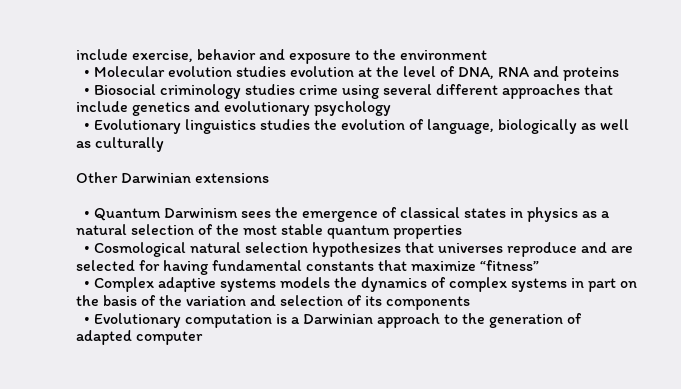include exercise, behavior and exposure to the environment
  • Molecular evolution studies evolution at the level of DNA, RNA and proteins
  • Biosocial criminology studies crime using several different approaches that include genetics and evolutionary psychology
  • Evolutionary linguistics studies the evolution of language, biologically as well as culturally

Other Darwinian extensions

  • Quantum Darwinism sees the emergence of classical states in physics as a natural selection of the most stable quantum properties
  • Cosmological natural selection hypothesizes that universes reproduce and are selected for having fundamental constants that maximize “fitness”
  • Complex adaptive systems models the dynamics of complex systems in part on the basis of the variation and selection of its components
  • Evolutionary computation is a Darwinian approach to the generation of adapted computer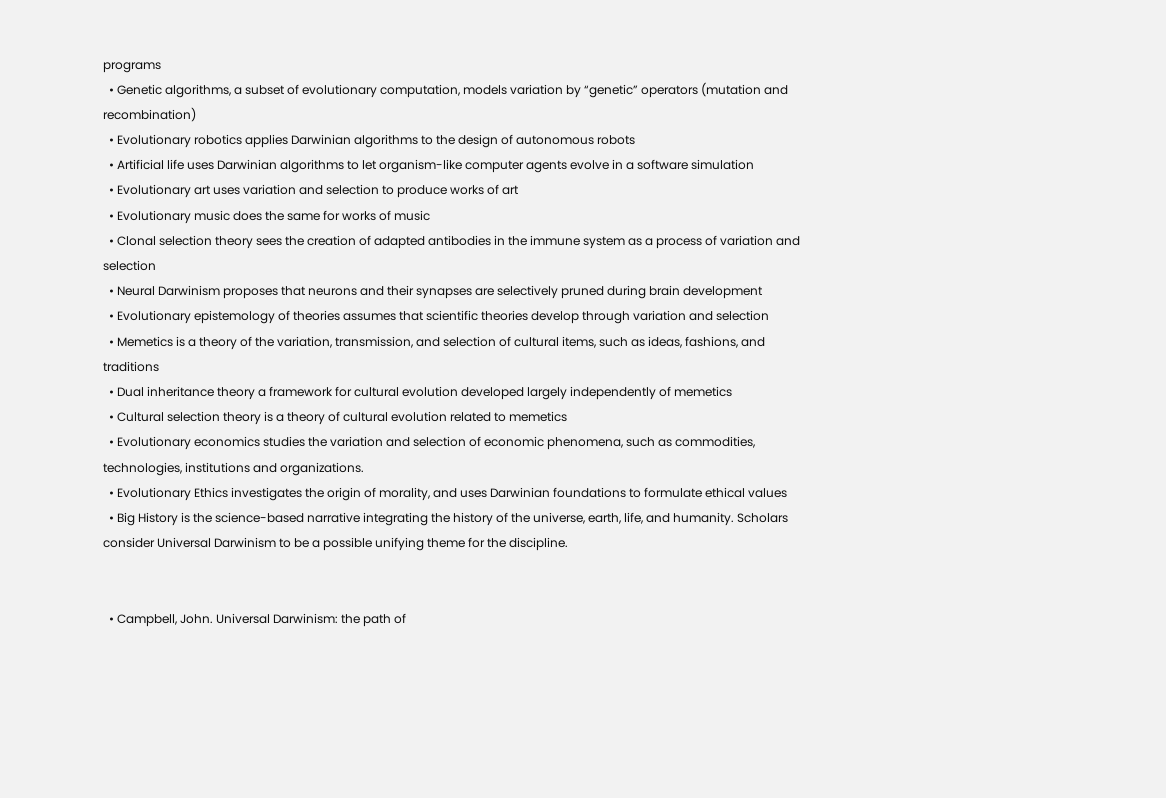programs
  • Genetic algorithms, a subset of evolutionary computation, models variation by “genetic” operators (mutation and recombination)
  • Evolutionary robotics applies Darwinian algorithms to the design of autonomous robots
  • Artificial life uses Darwinian algorithms to let organism-like computer agents evolve in a software simulation
  • Evolutionary art uses variation and selection to produce works of art
  • Evolutionary music does the same for works of music
  • Clonal selection theory sees the creation of adapted antibodies in the immune system as a process of variation and selection
  • Neural Darwinism proposes that neurons and their synapses are selectively pruned during brain development
  • Evolutionary epistemology of theories assumes that scientific theories develop through variation and selection
  • Memetics is a theory of the variation, transmission, and selection of cultural items, such as ideas, fashions, and traditions
  • Dual inheritance theory a framework for cultural evolution developed largely independently of memetics
  • Cultural selection theory is a theory of cultural evolution related to memetics
  • Evolutionary economics studies the variation and selection of economic phenomena, such as commodities, technologies, institutions and organizations.
  • Evolutionary Ethics investigates the origin of morality, and uses Darwinian foundations to formulate ethical values
  • Big History is the science-based narrative integrating the history of the universe, earth, life, and humanity. Scholars consider Universal Darwinism to be a possible unifying theme for the discipline.


  • Campbell, John. Universal Darwinism: the path of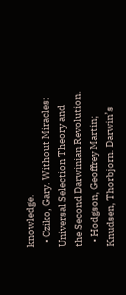knowledge.
  • Cziko, Gary. Without Miracles: Universal Selection Theory and the Second Darwinian Revolution.
  • Hodgson, Geoffrey Martin; Knudsen, Thorbjorn. Darwin’s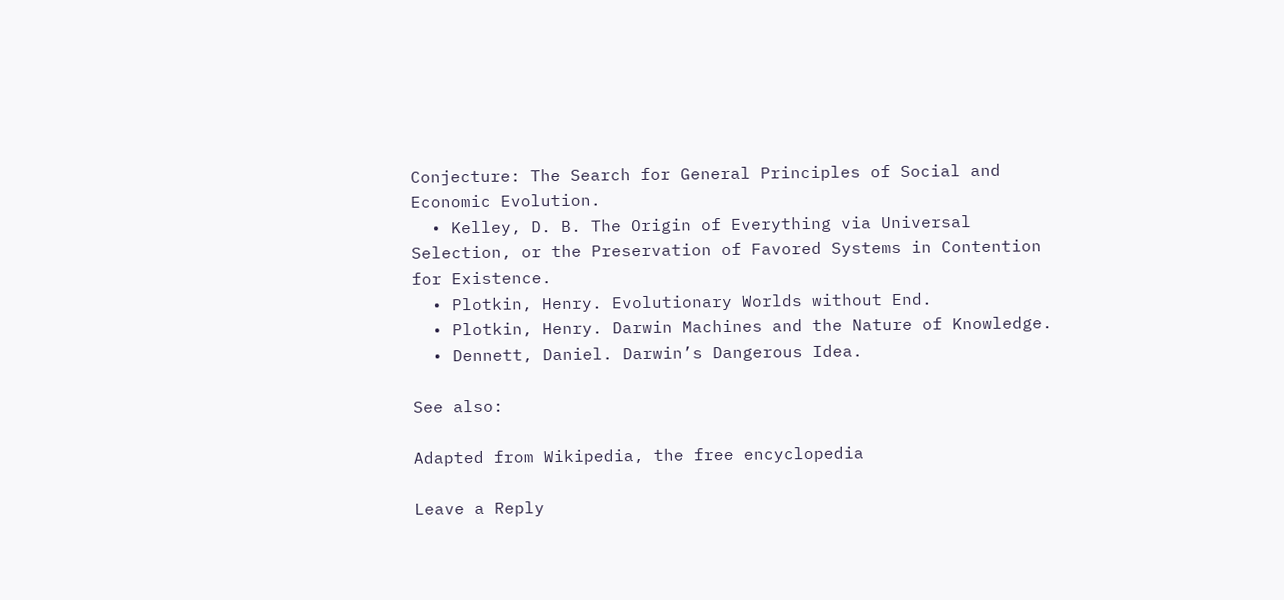Conjecture: The Search for General Principles of Social and Economic Evolution.
  • Kelley, D. B. The Origin of Everything via Universal Selection, or the Preservation of Favored Systems in Contention for Existence.
  • Plotkin, Henry. Evolutionary Worlds without End.
  • Plotkin, Henry. Darwin Machines and the Nature of Knowledge.
  • Dennett, Daniel. Darwin’s Dangerous Idea.

See also:

Adapted from Wikipedia, the free encyclopedia

Leave a Reply